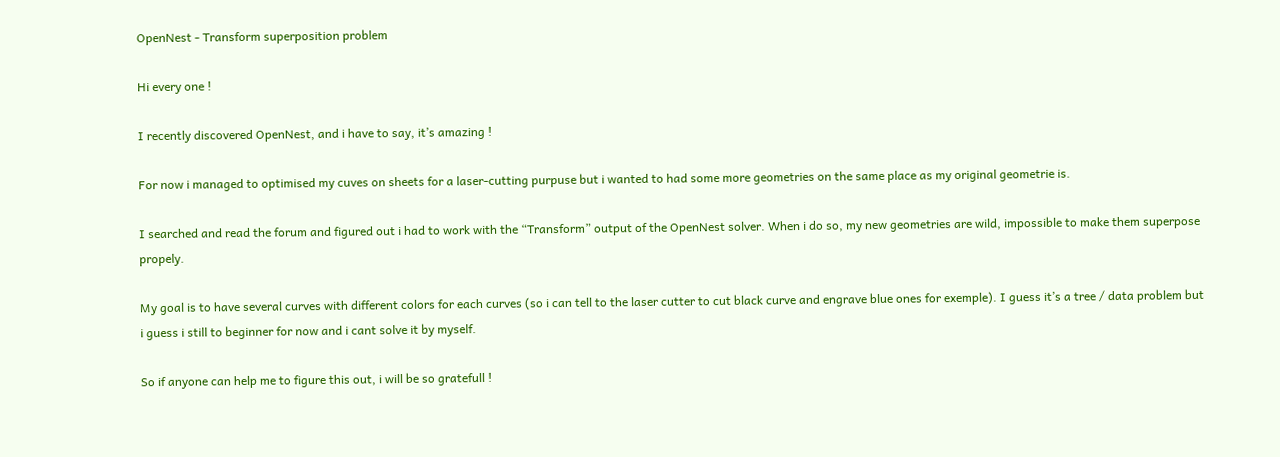OpenNest - Transform superposition problem

Hi every one !

I recently discovered OpenNest, and i have to say, it’s amazing !

For now i managed to optimised my cuves on sheets for a laser-cutting purpuse but i wanted to had some more geometries on the same place as my original geometrie is.

I searched and read the forum and figured out i had to work with the “Transform” output of the OpenNest solver. When i do so, my new geometries are wild, impossible to make them superpose propely.

My goal is to have several curves with different colors for each curves (so i can tell to the laser cutter to cut black curve and engrave blue ones for exemple). I guess it’s a tree / data problem but i guess i still to beginner for now and i cant solve it by myself.

So if anyone can help me to figure this out, i will be so gratefull !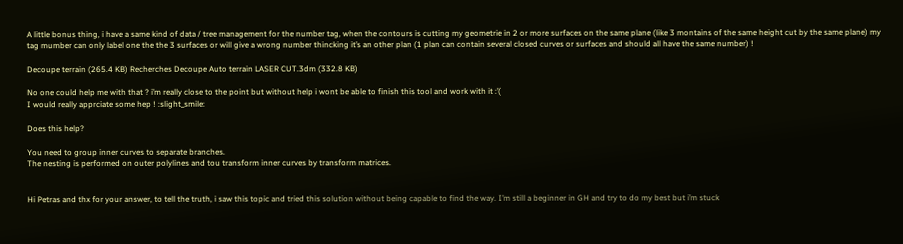A little bonus thing, i have a same kind of data / tree management for the number tag, when the contours is cutting my geometrie in 2 or more surfaces on the same plane (like 3 montains of the same height cut by the same plane) my tag mumber can only label one the the 3 surfaces or will give a wrong number thincking it’s an other plan (1 plan can contain several closed curves or surfaces and should all have the same number) !

Decoupe terrain (265.4 KB) Recherches Decoupe Auto terrain LASER CUT.3dm (332.8 KB)

No one could help me with that ? i’m really close to the point but without help i wont be able to finish this tool and work with it :’(
I would really apprciate some hep ! :slight_smile:

Does this help?

You need to group inner curves to separate branches.
The nesting is performed on outer polylines and tou transform inner curves by transform matrices.


Hi Petras and thx for your answer, to tell the truth, i saw this topic and tried this solution without being capable to find the way. I’m still a beginner in GH and try to do my best but i’m stuck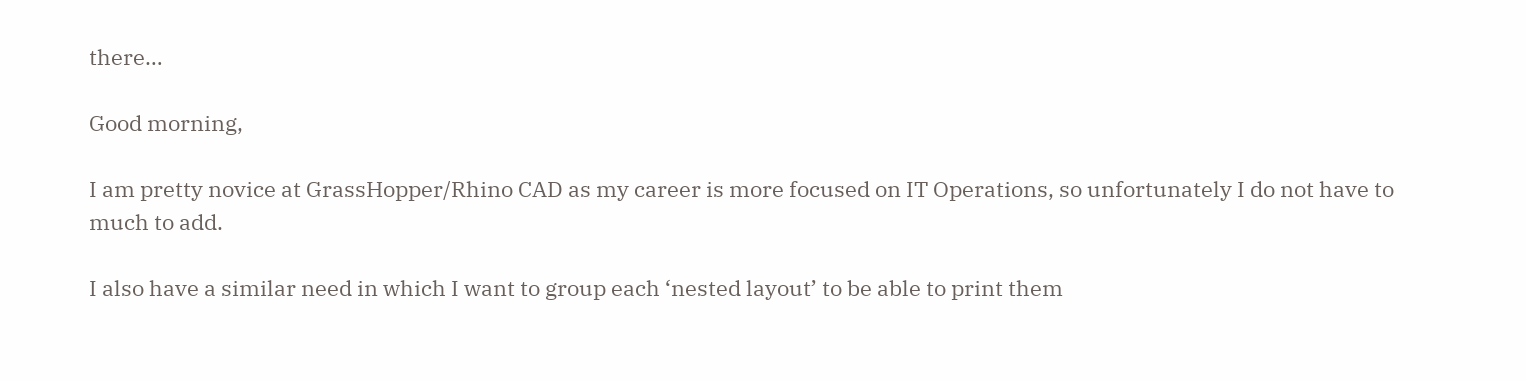there…

Good morning,

I am pretty novice at GrassHopper/Rhino CAD as my career is more focused on IT Operations, so unfortunately I do not have to much to add.

I also have a similar need in which I want to group each ‘nested layout’ to be able to print them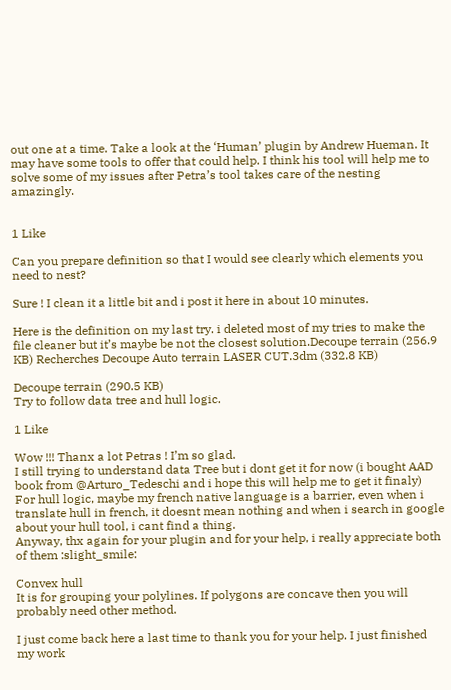out one at a time. Take a look at the ‘Human’ plugin by Andrew Hueman. It may have some tools to offer that could help. I think his tool will help me to solve some of my issues after Petra’s tool takes care of the nesting amazingly.


1 Like

Can you prepare definition so that I would see clearly which elements you need to nest?

Sure ! I clean it a little bit and i post it here in about 10 minutes.

Here is the definition on my last try. i deleted most of my tries to make the file cleaner but it’s maybe be not the closest solution.Decoupe terrain (256.9 KB) Recherches Decoupe Auto terrain LASER CUT.3dm (332.8 KB)

Decoupe terrain (290.5 KB)
Try to follow data tree and hull logic.

1 Like

Wow !!! Thanx a lot Petras ! I’m so glad.
I still trying to understand data Tree but i dont get it for now (i bought AAD book from @Arturo_Tedeschi and i hope this will help me to get it finaly)
For hull logic, maybe my french native language is a barrier, even when i translate hull in french, it doesnt mean nothing and when i search in google about your hull tool, i cant find a thing.
Anyway, thx again for your plugin and for your help, i really appreciate both of them :slight_smile:

Convex hull
It is for grouping your polylines. If polygons are concave then you will probably need other method.

I just come back here a last time to thank you for your help. I just finished my work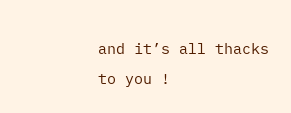and it’s all thacks to you !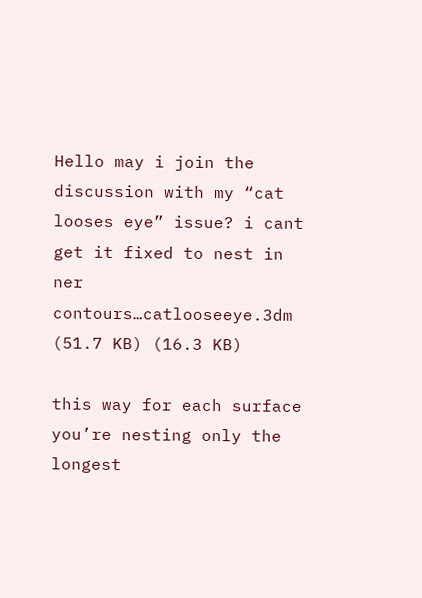Hello may i join the discussion with my “cat looses eye” issue? i cant get it fixed to nest in ner contours…catlooseeye.3dm (51.7 KB) (16.3 KB)

this way for each surface you’re nesting only the longest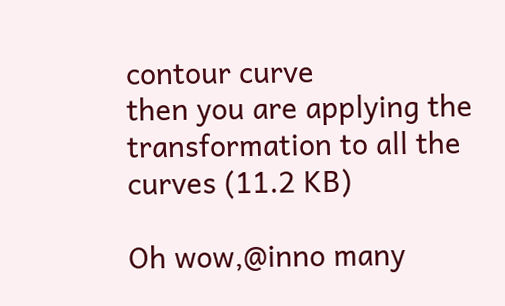contour curve
then you are applying the transformation to all the curves (11.2 KB)

Oh wow,@inno many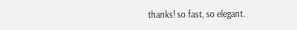thanks! so fast, so elegant.